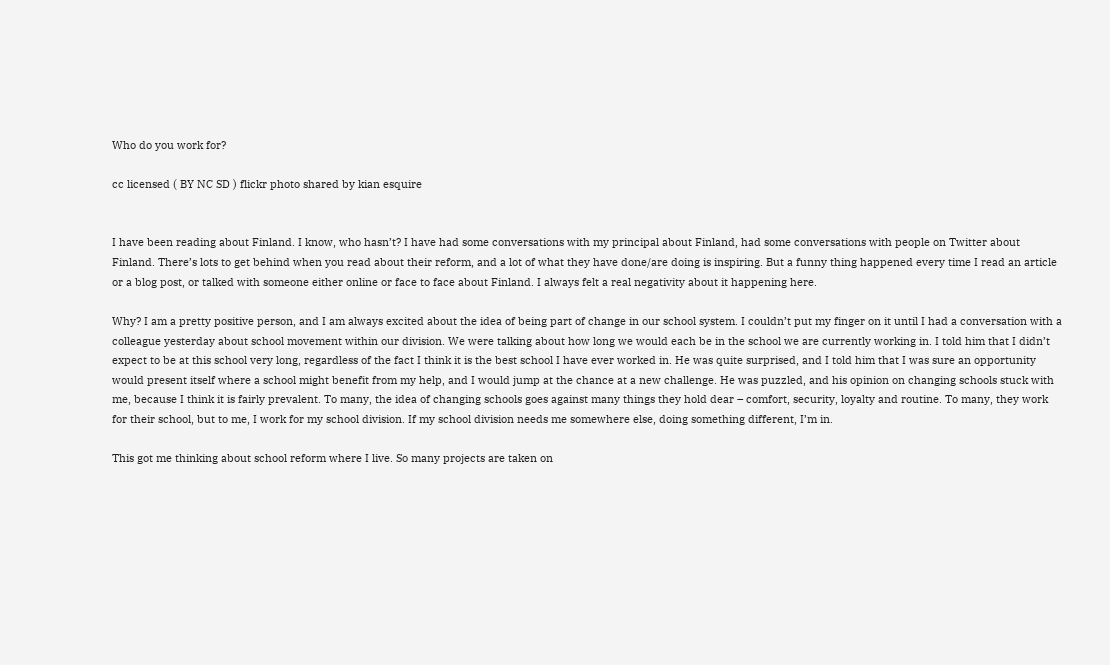Who do you work for?

cc licensed ( BY NC SD ) flickr photo shared by kian esquire


I have been reading about Finland. I know, who hasn’t? I have had some conversations with my principal about Finland, had some conversations with people on Twitter about Finland. There’s lots to get behind when you read about their reform, and a lot of what they have done/are doing is inspiring. But a funny thing happened every time I read an article or a blog post, or talked with someone either online or face to face about Finland. I always felt a real negativity about it happening here.

Why? I am a pretty positive person, and I am always excited about the idea of being part of change in our school system. I couldn’t put my finger on it until I had a conversation with a colleague yesterday about school movement within our division. We were talking about how long we would each be in the school we are currently working in. I told him that I didn’t expect to be at this school very long, regardless of the fact I think it is the best school I have ever worked in. He was quite surprised, and I told him that I was sure an opportunity would present itself where a school might benefit from my help, and I would jump at the chance at a new challenge. He was puzzled, and his opinion on changing schools stuck with me, because I think it is fairly prevalent. To many, the idea of changing schools goes against many things they hold dear – comfort, security, loyalty and routine. To many, they work for their school, but to me, I work for my school division. If my school division needs me somewhere else, doing something different, I’m in.

This got me thinking about school reform where I live. So many projects are taken on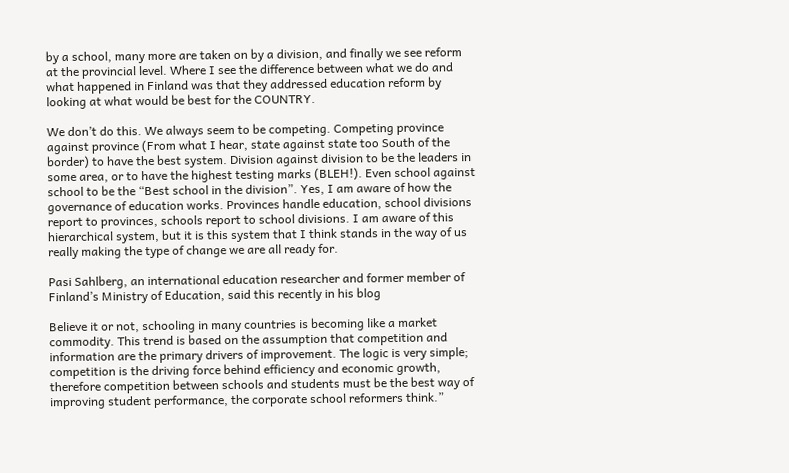by a school, many more are taken on by a division, and finally we see reform at the provincial level. Where I see the difference between what we do and what happened in Finland was that they addressed education reform by looking at what would be best for the COUNTRY.

We don’t do this. We always seem to be competing. Competing province against province (From what I hear, state against state too South of the border) to have the best system. Division against division to be the leaders in some area, or to have the highest testing marks (BLEH!). Even school against school to be the “Best school in the division”. Yes, I am aware of how the governance of education works. Provinces handle education, school divisions report to provinces, schools report to school divisions. I am aware of this hierarchical system, but it is this system that I think stands in the way of us really making the type of change we are all ready for.

Pasi Sahlberg, an international education researcher and former member of Finland’s Ministry of Education, said this recently in his blog

Believe it or not, schooling in many countries is becoming like a market commodity. This trend is based on the assumption that competition and information are the primary drivers of improvement. The logic is very simple; competition is the driving force behind efficiency and economic growth, therefore competition between schools and students must be the best way of improving student performance, the corporate school reformers think.”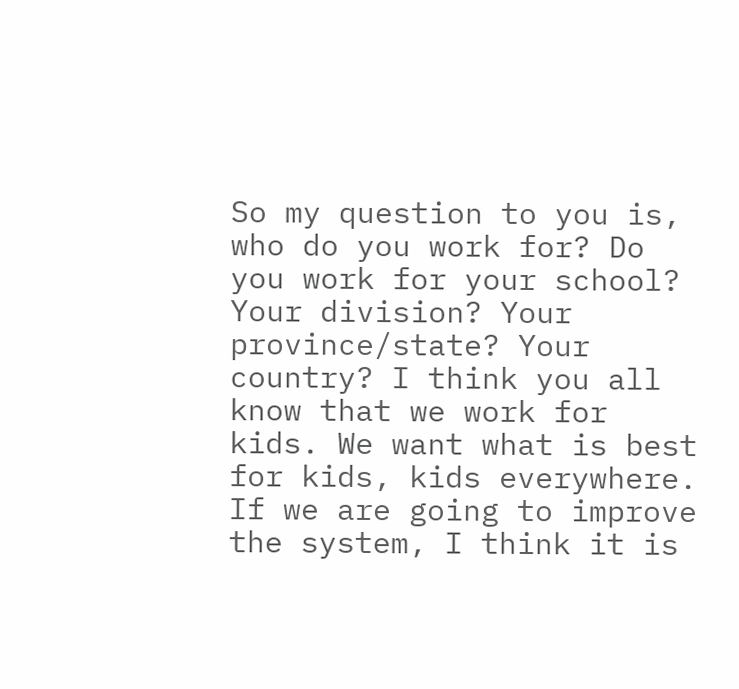So my question to you is, who do you work for? Do you work for your school? Your division? Your province/state? Your country? I think you all know that we work for kids. We want what is best for kids, kids everywhere. If we are going to improve the system, I think it is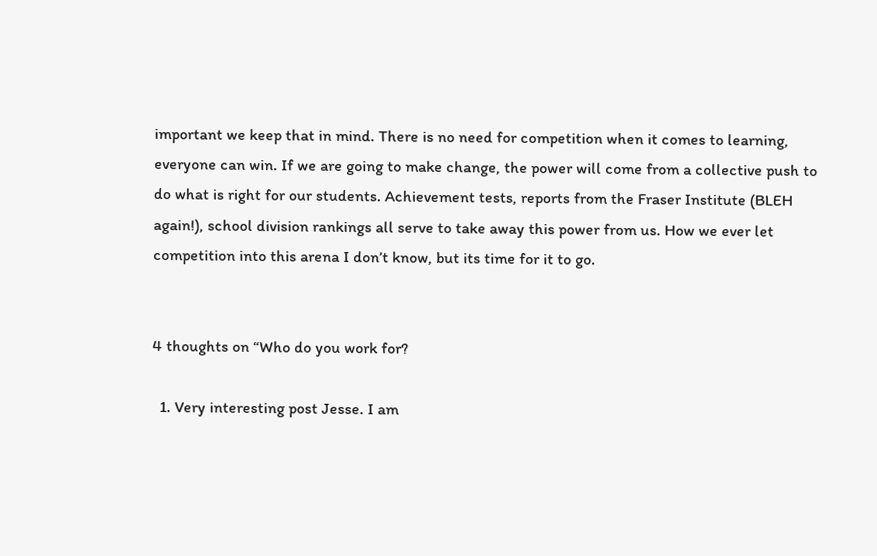important we keep that in mind. There is no need for competition when it comes to learning, everyone can win. If we are going to make change, the power will come from a collective push to do what is right for our students. Achievement tests, reports from the Fraser Institute (BLEH again!), school division rankings all serve to take away this power from us. How we ever let competition into this arena I don’t know, but its time for it to go.


4 thoughts on “Who do you work for?

  1. Very interesting post Jesse. I am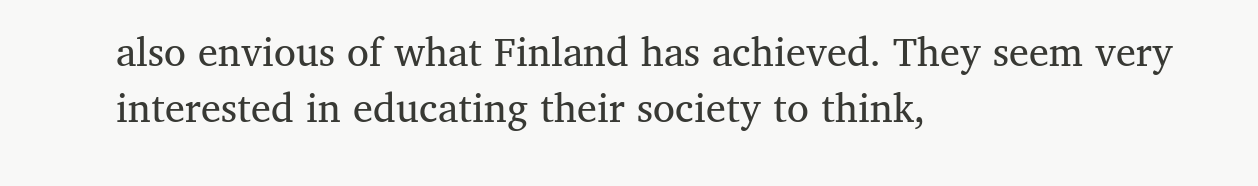also envious of what Finland has achieved. They seem very interested in educating their society to think,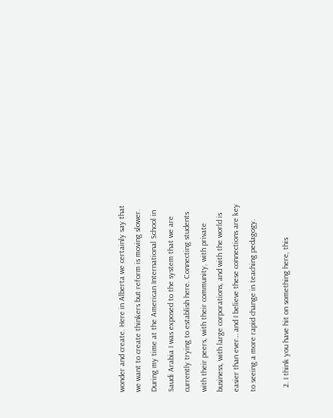wonder and create. Here in Alberta we certainly say that we want to create thinkers but reform is moving slower. During my time at the American International School in Saudi Arabia I was exposed to the system that we are currently trying to establish here. Connecting students with their peers, with their community, with private business, with large corporations, and with the world is easier than ever… and I believe these connections are key to seeing a more rapid change in teaching pedagogy.

  2. I think you have hit on something here, this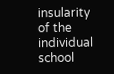insularity of the individual school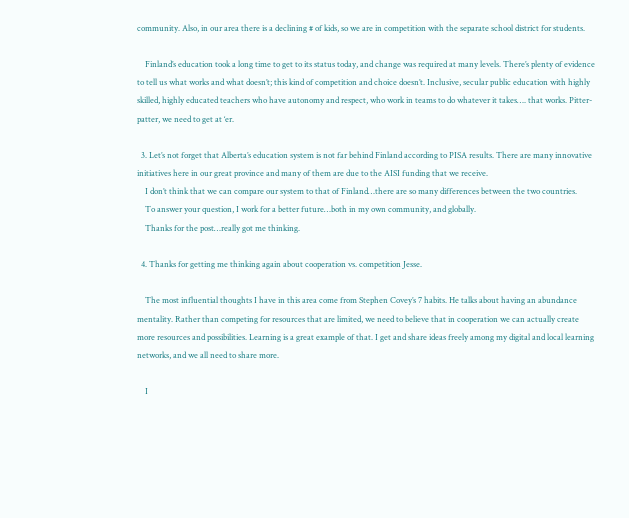community. Also, in our area there is a declining # of kids, so we are in competition with the separate school district for students.

    Finland’s education took a long time to get to its status today, and change was required at many levels. There’s plenty of evidence to tell us what works and what doesn’t; this kind of competition and choice doesn’t. Inclusive, secular public education with highly skilled, highly educated teachers who have autonomy and respect, who work in teams to do whatever it takes…. that works. Pitter-patter, we need to get at ‘er.

  3. Let’s not forget that Alberta’s education system is not far behind Finland according to PISA results. There are many innovative initiatives here in our great province and many of them are due to the AISI funding that we receive.
    I don’t think that we can compare our system to that of Finland…there are so many differences between the two countries.
    To answer your question, I work for a better future…both in my own community, and globally.
    Thanks for the post…really got me thinking.

  4. Thanks for getting me thinking again about cooperation vs. competition Jesse.

    The most influential thoughts I have in this area come from Stephen Covey’s 7 habits. He talks about having an abundance mentality. Rather than competing for resources that are limited, we need to believe that in cooperation we can actually create more resources and possibilities. Learning is a great example of that. I get and share ideas freely among my digital and local learning networks, and we all need to share more.

    I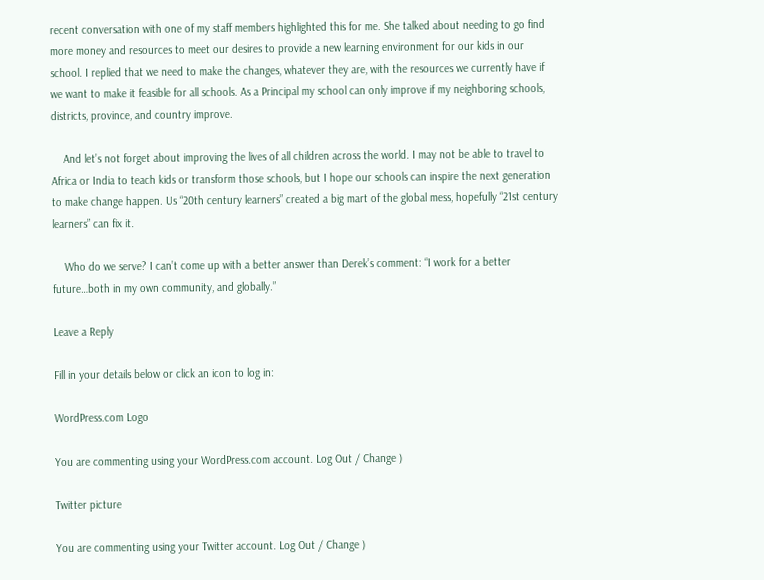recent conversation with one of my staff members highlighted this for me. She talked about needing to go find more money and resources to meet our desires to provide a new learning environment for our kids in our school. I replied that we need to make the changes, whatever they are, with the resources we currently have if we want to make it feasible for all schools. As a Principal my school can only improve if my neighboring schools, districts, province, and country improve.

    And let’s not forget about improving the lives of all children across the world. I may not be able to travel to Africa or India to teach kids or transform those schools, but I hope our schools can inspire the next generation to make change happen. Us “20th century learners” created a big mart of the global mess, hopefully “21st century learners” can fix it.

    Who do we serve? I can’t come up with a better answer than Derek’s comment: “I work for a better future…both in my own community, and globally.”

Leave a Reply

Fill in your details below or click an icon to log in:

WordPress.com Logo

You are commenting using your WordPress.com account. Log Out / Change )

Twitter picture

You are commenting using your Twitter account. Log Out / Change )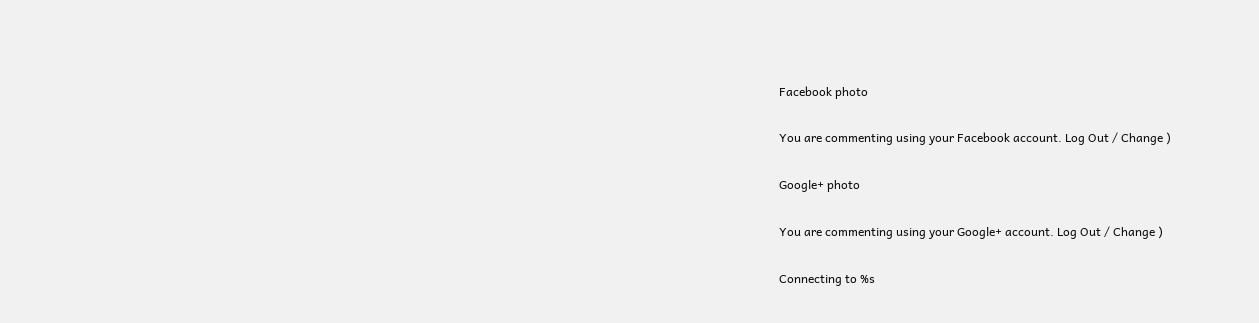Facebook photo

You are commenting using your Facebook account. Log Out / Change )

Google+ photo

You are commenting using your Google+ account. Log Out / Change )

Connecting to %s